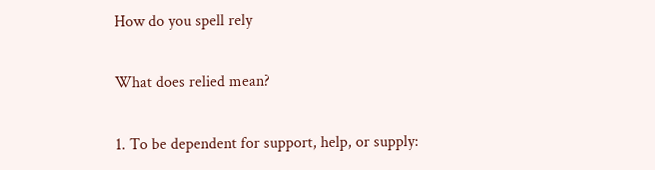How do you spell rely

What does relied mean?

1. To be dependent for support, help, or supply: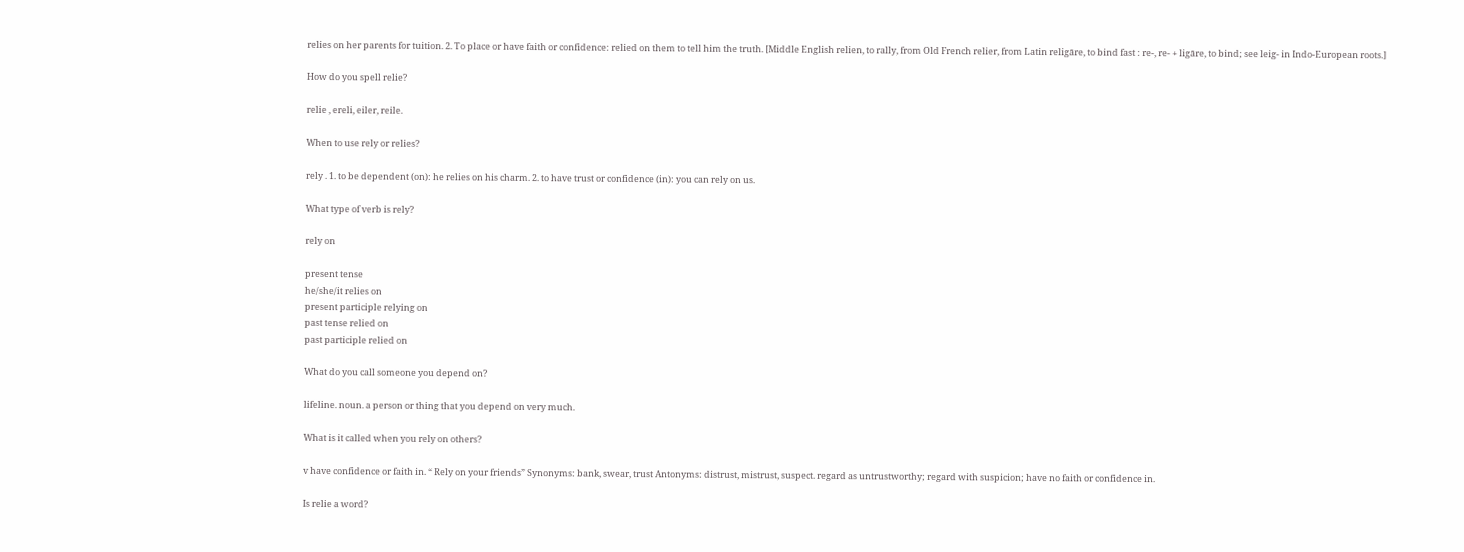relies on her parents for tuition. 2. To place or have faith or confidence: relied on them to tell him the truth. [Middle English relien, to rally, from Old French relier, from Latin religāre, to bind fast : re-, re- + ligāre, to bind; see leig- in Indo-European roots.]

How do you spell relie?

relie , ereli, eiler, reile.

When to use rely or relies?

rely . 1. to be dependent (on): he relies on his charm. 2. to have trust or confidence (in): you can rely on us.

What type of verb is rely?

rely on

present tense
he/she/it relies on
present participle relying on
past tense relied on
past participle relied on

What do you call someone you depend on?

lifeline. noun. a person or thing that you depend on very much.

What is it called when you rely on others?

v have confidence or faith in. “ Rely on your friends” Synonyms: bank, swear, trust Antonyms: distrust, mistrust, suspect. regard as untrustworthy; regard with suspicion; have no faith or confidence in.

Is relie a word?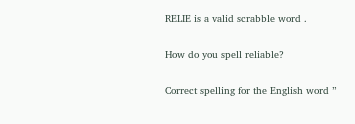RELIE is a valid scrabble word .

How do you spell reliable?

Correct spelling for the English word ”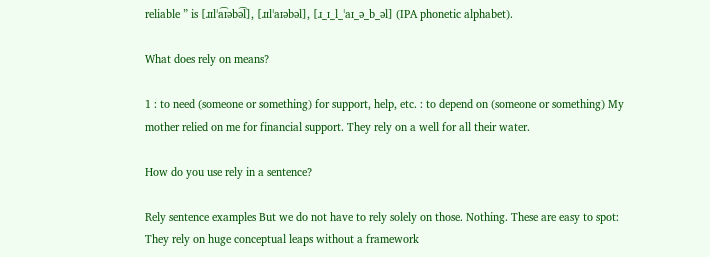reliable ” is [ɹɪlˈa͡ɪəbə͡l], [ɹɪlˈaɪəbəl], [ɹ_ɪ_l_ˈaɪ_ə_b_əl] (IPA phonetic alphabet).

What does rely on means?

1 : to need (someone or something) for support, help, etc. : to depend on (someone or something) My mother relied on me for financial support. They rely on a well for all their water.

How do you use rely in a sentence?

Rely sentence examples But we do not have to rely solely on those. Nothing. These are easy to spot: They rely on huge conceptual leaps without a framework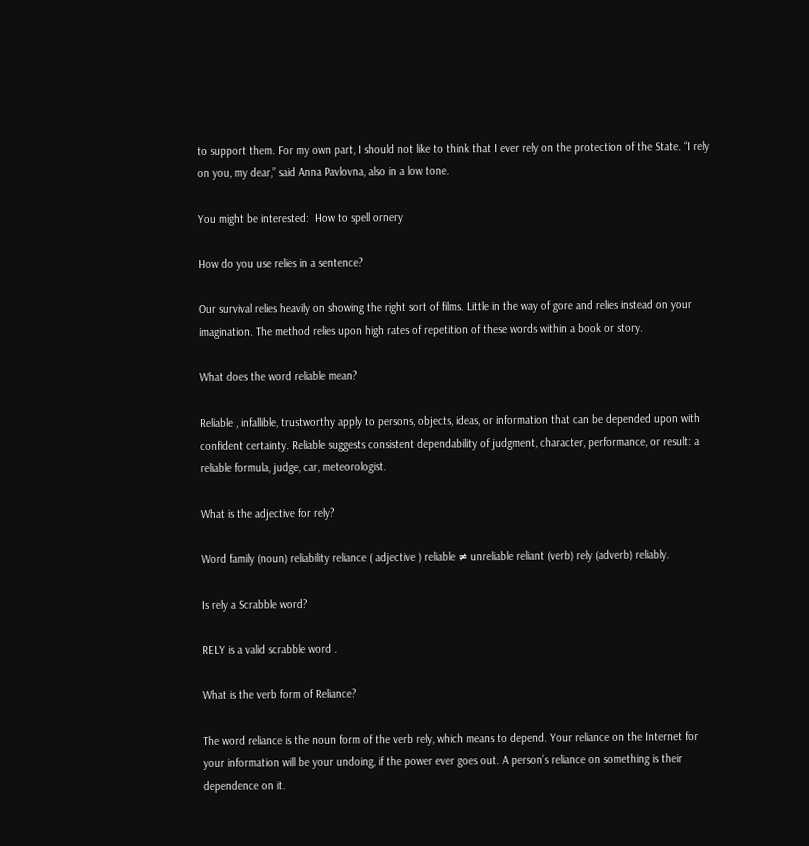to support them. For my own part, I should not like to think that I ever rely on the protection of the State. “I rely on you, my dear,” said Anna Pavlovna, also in a low tone.

You might be interested:  How to spell ornery

How do you use relies in a sentence?

Our survival relies heavily on showing the right sort of films. Little in the way of gore and relies instead on your imagination. The method relies upon high rates of repetition of these words within a book or story.

What does the word reliable mean?

Reliable , infallible, trustworthy apply to persons, objects, ideas, or information that can be depended upon with confident certainty. Reliable suggests consistent dependability of judgment, character, performance, or result: a reliable formula, judge, car, meteorologist.

What is the adjective for rely?

Word family (noun) reliability reliance ( adjective ) reliable ≠ unreliable reliant (verb) rely (adverb) reliably.

Is rely a Scrabble word?

RELY is a valid scrabble word .

What is the verb form of Reliance?

The word reliance is the noun form of the verb rely, which means to depend. Your reliance on the Internet for your information will be your undoing, if the power ever goes out. A person’s reliance on something is their dependence on it.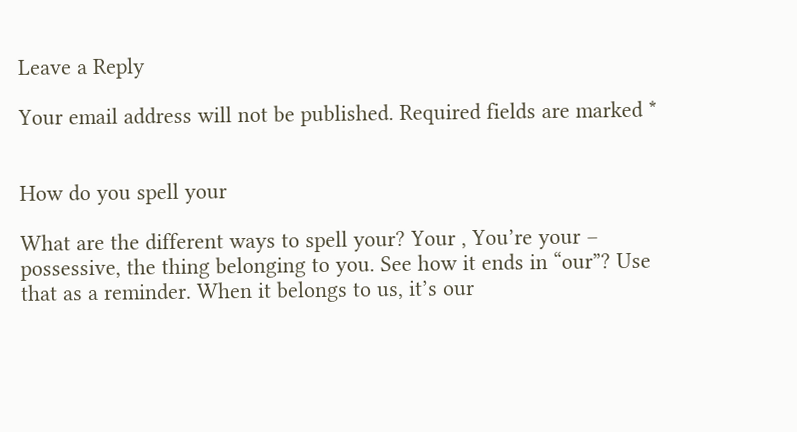Leave a Reply

Your email address will not be published. Required fields are marked *


How do you spell your

What are the different ways to spell your? Your , You’re your – possessive, the thing belonging to you. See how it ends in “our”? Use that as a reminder. When it belongs to us, it’s our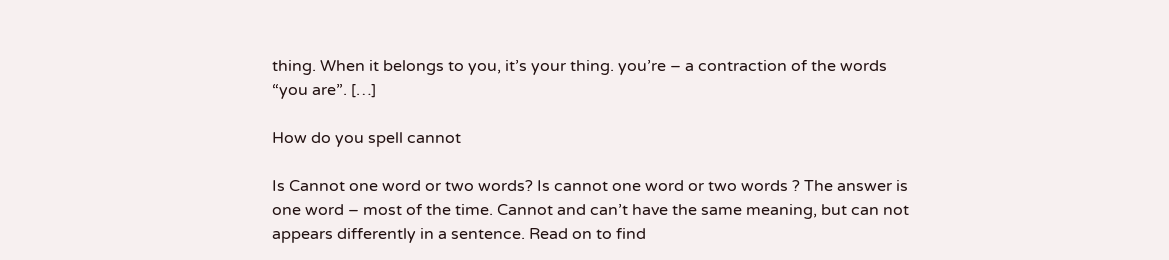thing. When it belongs to you, it’s your thing. you’re – a contraction of the words “you are”. […]

How do you spell cannot

Is Cannot one word or two words? Is cannot one word or two words ? The answer is one word – most of the time. Cannot and can’t have the same meaning, but can not appears differently in a sentence. Read on to find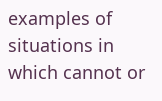examples of situations in which cannot or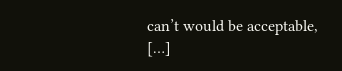can’t would be acceptable, […]